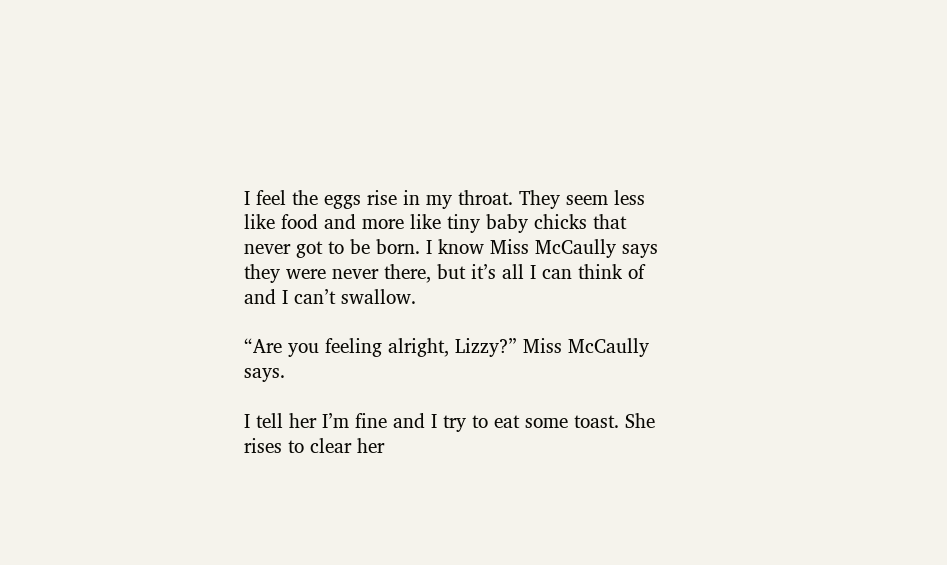I feel the eggs rise in my throat. They seem less like food and more like tiny baby chicks that never got to be born. I know Miss McCaully says they were never there, but it’s all I can think of and I can’t swallow.

“Are you feeling alright, Lizzy?” Miss McCaully says.

I tell her I’m fine and I try to eat some toast. She rises to clear her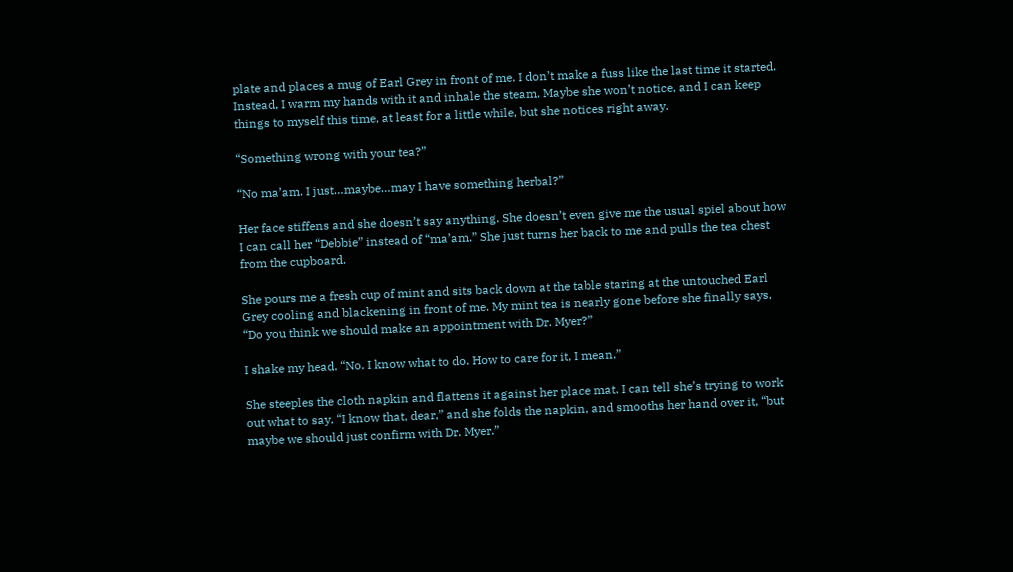plate and places a mug of Earl Grey in front of me. I don’t make a fuss like the last time it started. Instead, I warm my hands with it and inhale the steam. Maybe she won’t notice, and I can keep things to myself this time, at least for a little while, but she notices right away.

“Something wrong with your tea?”

“No ma’am. I just…maybe…may I have something herbal?”

Her face stiffens and she doesn’t say anything. She doesn’t even give me the usual spiel about how I can call her “Debbie” instead of “ma’am.” She just turns her back to me and pulls the tea chest from the cupboard.

She pours me a fresh cup of mint and sits back down at the table staring at the untouched Earl Grey cooling and blackening in front of me. My mint tea is nearly gone before she finally says, “Do you think we should make an appointment with Dr. Myer?”

I shake my head. “No. I know what to do. How to care for it, I mean.”

She steeples the cloth napkin and flattens it against her place mat. I can tell she’s trying to work out what to say. “I know that, dear,” and she folds the napkin, and smooths her hand over it, “but maybe we should just confirm with Dr. Myer.”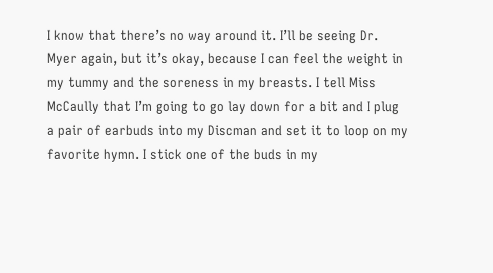I know that there’s no way around it. I’ll be seeing Dr. Myer again, but it’s okay, because I can feel the weight in my tummy and the soreness in my breasts. I tell Miss McCaully that I’m going to go lay down for a bit and I plug a pair of earbuds into my Discman and set it to loop on my favorite hymn. I stick one of the buds in my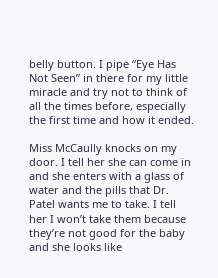belly button. I pipe “Eye Has Not Seen” in there for my little miracle and try not to think of all the times before, especially the first time and how it ended.

Miss McCaully knocks on my door. I tell her she can come in and she enters with a glass of water and the pills that Dr. Patel wants me to take. I tell her I won’t take them because they’re not good for the baby and she looks like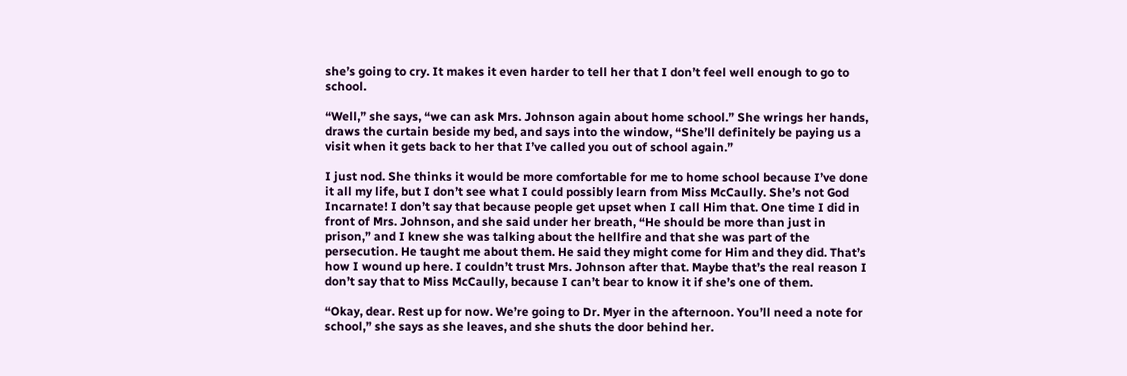she’s going to cry. It makes it even harder to tell her that I don’t feel well enough to go to school.

“Well,” she says, “we can ask Mrs. Johnson again about home school.” She wrings her hands, draws the curtain beside my bed, and says into the window, “She’ll definitely be paying us a visit when it gets back to her that I’ve called you out of school again.”

I just nod. She thinks it would be more comfortable for me to home school because I’ve done it all my life, but I don’t see what I could possibly learn from Miss McCaully. She’s not God Incarnate! I don’t say that because people get upset when I call Him that. One time I did in front of Mrs. Johnson, and she said under her breath, “He should be more than just in prison,” and I knew she was talking about the hellfire and that she was part of the persecution. He taught me about them. He said they might come for Him and they did. That’s how I wound up here. I couldn’t trust Mrs. Johnson after that. Maybe that’s the real reason I don’t say that to Miss McCaully, because I can’t bear to know it if she’s one of them.

“Okay, dear. Rest up for now. We’re going to Dr. Myer in the afternoon. You’ll need a note for school,” she says as she leaves, and she shuts the door behind her.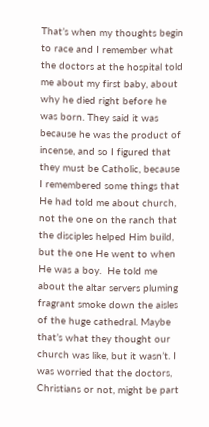That’s when my thoughts begin to race and I remember what the doctors at the hospital told me about my first baby, about why he died right before he was born. They said it was because he was the product of incense, and so I figured that they must be Catholic, because I remembered some things that He had told me about church, not the one on the ranch that the disciples helped Him build, but the one He went to when He was a boy.  He told me about the altar servers pluming fragrant smoke down the aisles of the huge cathedral. Maybe that’s what they thought our church was like, but it wasn’t. I was worried that the doctors, Christians or not, might be part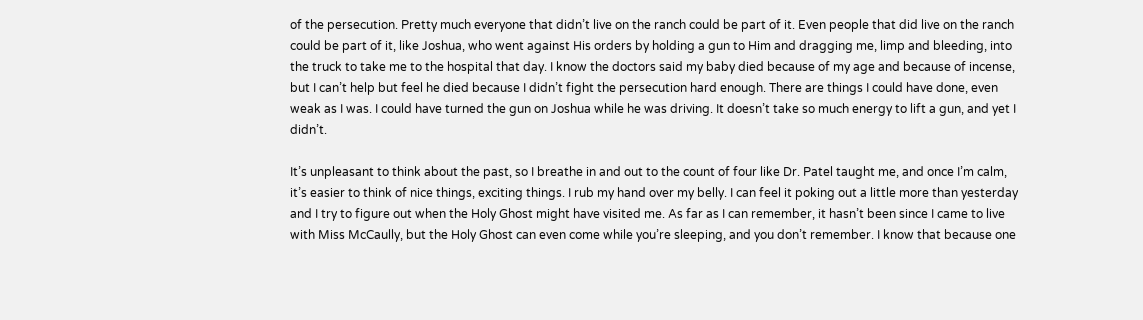of the persecution. Pretty much everyone that didn’t live on the ranch could be part of it. Even people that did live on the ranch could be part of it, like Joshua, who went against His orders by holding a gun to Him and dragging me, limp and bleeding, into the truck to take me to the hospital that day. I know the doctors said my baby died because of my age and because of incense, but I can’t help but feel he died because I didn’t fight the persecution hard enough. There are things I could have done, even weak as I was. I could have turned the gun on Joshua while he was driving. It doesn’t take so much energy to lift a gun, and yet I didn’t.

It’s unpleasant to think about the past, so I breathe in and out to the count of four like Dr. Patel taught me, and once I’m calm, it’s easier to think of nice things, exciting things. I rub my hand over my belly. I can feel it poking out a little more than yesterday and I try to figure out when the Holy Ghost might have visited me. As far as I can remember, it hasn’t been since I came to live with Miss McCaully, but the Holy Ghost can even come while you’re sleeping, and you don’t remember. I know that because one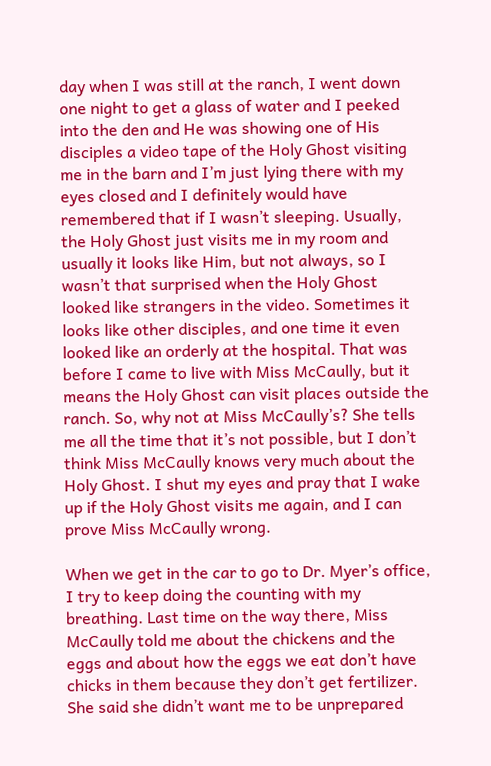day when I was still at the ranch, I went down one night to get a glass of water and I peeked into the den and He was showing one of His disciples a video tape of the Holy Ghost visiting me in the barn and I’m just lying there with my eyes closed and I definitely would have remembered that if I wasn’t sleeping. Usually, the Holy Ghost just visits me in my room and usually it looks like Him, but not always, so I wasn’t that surprised when the Holy Ghost looked like strangers in the video. Sometimes it looks like other disciples, and one time it even looked like an orderly at the hospital. That was before I came to live with Miss McCaully, but it means the Holy Ghost can visit places outside the ranch. So, why not at Miss McCaully’s? She tells me all the time that it’s not possible, but I don’t think Miss McCaully knows very much about the Holy Ghost. I shut my eyes and pray that I wake up if the Holy Ghost visits me again, and I can prove Miss McCaully wrong.

When we get in the car to go to Dr. Myer’s office, I try to keep doing the counting with my breathing. Last time on the way there, Miss McCaully told me about the chickens and the eggs and about how the eggs we eat don’t have chicks in them because they don’t get fertilizer. She said she didn’t want me to be unprepared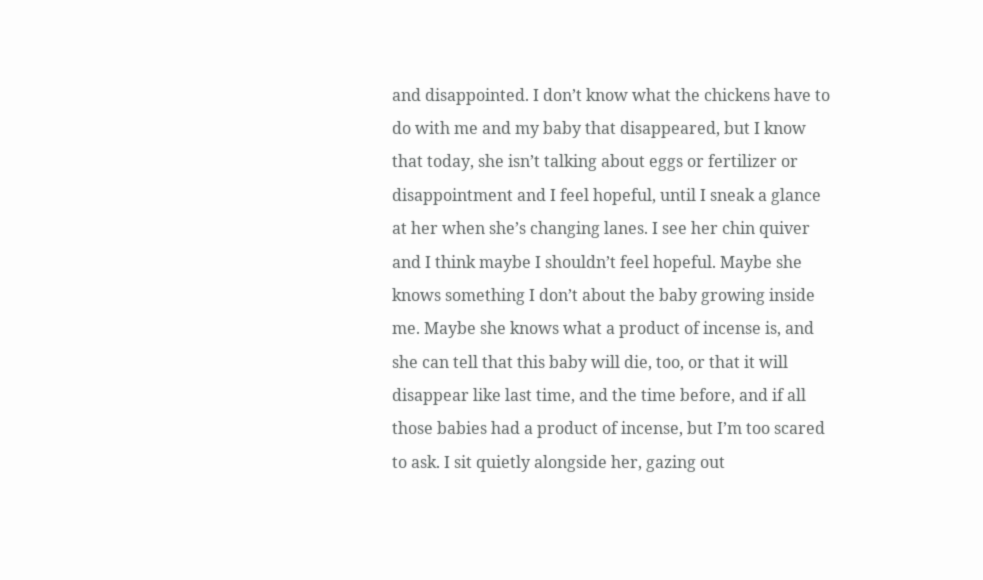and disappointed. I don’t know what the chickens have to do with me and my baby that disappeared, but I know that today, she isn’t talking about eggs or fertilizer or disappointment and I feel hopeful, until I sneak a glance at her when she’s changing lanes. I see her chin quiver and I think maybe I shouldn’t feel hopeful. Maybe she knows something I don’t about the baby growing inside me. Maybe she knows what a product of incense is, and she can tell that this baby will die, too, or that it will disappear like last time, and the time before, and if all those babies had a product of incense, but I’m too scared to ask. I sit quietly alongside her, gazing out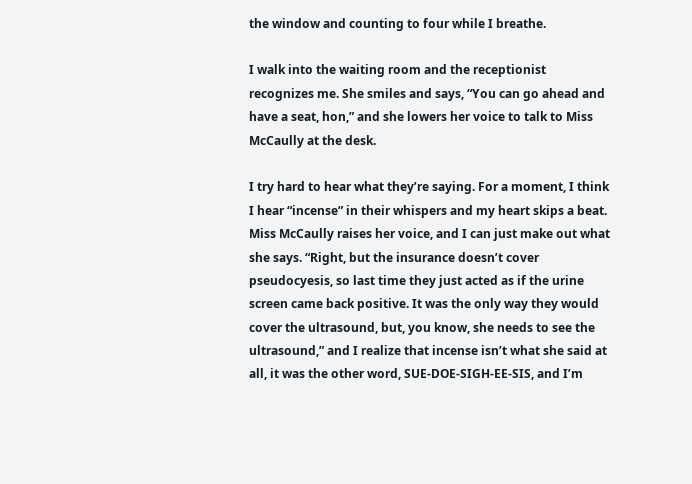the window and counting to four while I breathe.

I walk into the waiting room and the receptionist recognizes me. She smiles and says, “You can go ahead and have a seat, hon,” and she lowers her voice to talk to Miss McCaully at the desk.

I try hard to hear what they’re saying. For a moment, I think I hear “incense” in their whispers and my heart skips a beat. Miss McCaully raises her voice, and I can just make out what she says. “Right, but the insurance doesn’t cover pseudocyesis, so last time they just acted as if the urine screen came back positive. It was the only way they would cover the ultrasound, but, you know, she needs to see the ultrasound,” and I realize that incense isn’t what she said at all, it was the other word, SUE-DOE-SIGH-EE-SIS, and I’m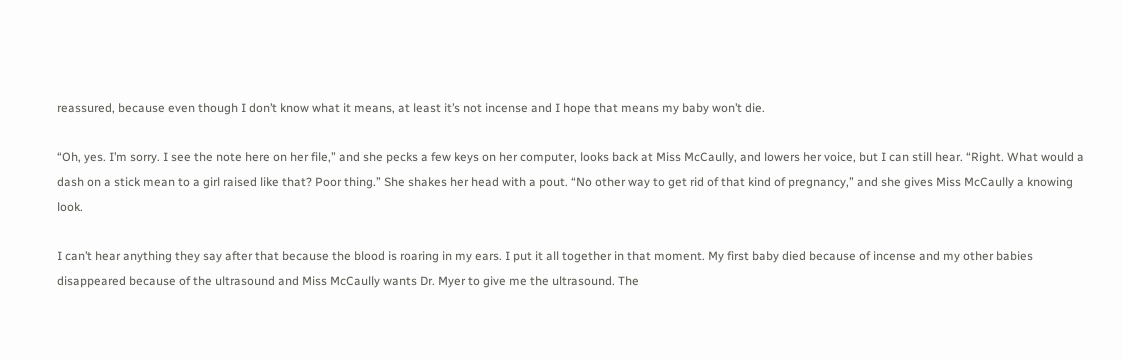reassured, because even though I don’t know what it means, at least it’s not incense and I hope that means my baby won’t die.

“Oh, yes. I’m sorry. I see the note here on her file,” and she pecks a few keys on her computer, looks back at Miss McCaully, and lowers her voice, but I can still hear. “Right. What would a dash on a stick mean to a girl raised like that? Poor thing.” She shakes her head with a pout. “No other way to get rid of that kind of pregnancy,” and she gives Miss McCaully a knowing look.

I can’t hear anything they say after that because the blood is roaring in my ears. I put it all together in that moment. My first baby died because of incense and my other babies disappeared because of the ultrasound and Miss McCaully wants Dr. Myer to give me the ultrasound. The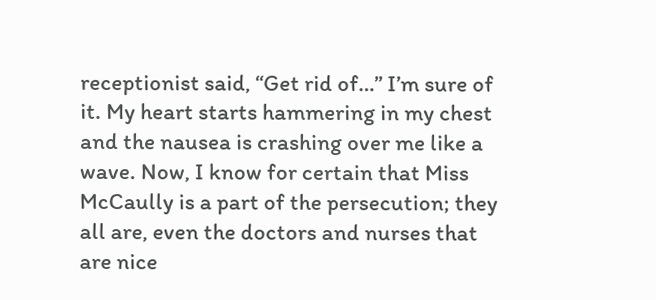receptionist said, “Get rid of…” I’m sure of it. My heart starts hammering in my chest and the nausea is crashing over me like a wave. Now, I know for certain that Miss McCaully is a part of the persecution; they all are, even the doctors and nurses that are nice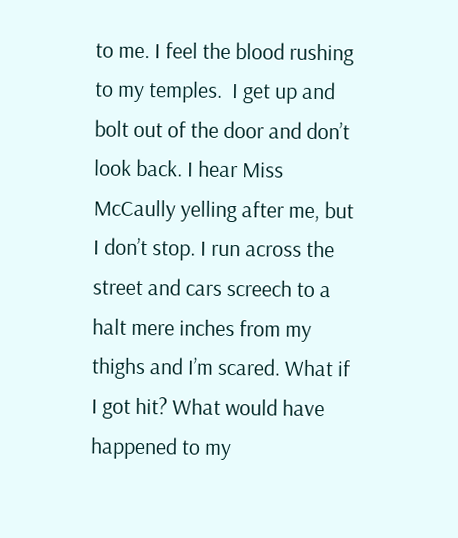to me. I feel the blood rushing to my temples.  I get up and bolt out of the door and don’t look back. I hear Miss McCaully yelling after me, but I don’t stop. I run across the street and cars screech to a halt mere inches from my thighs and I’m scared. What if I got hit? What would have happened to my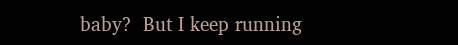baby?  But I keep running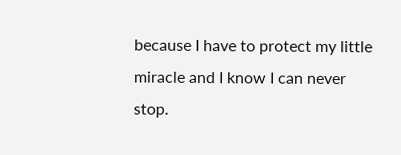because I have to protect my little miracle and I know I can never stop.